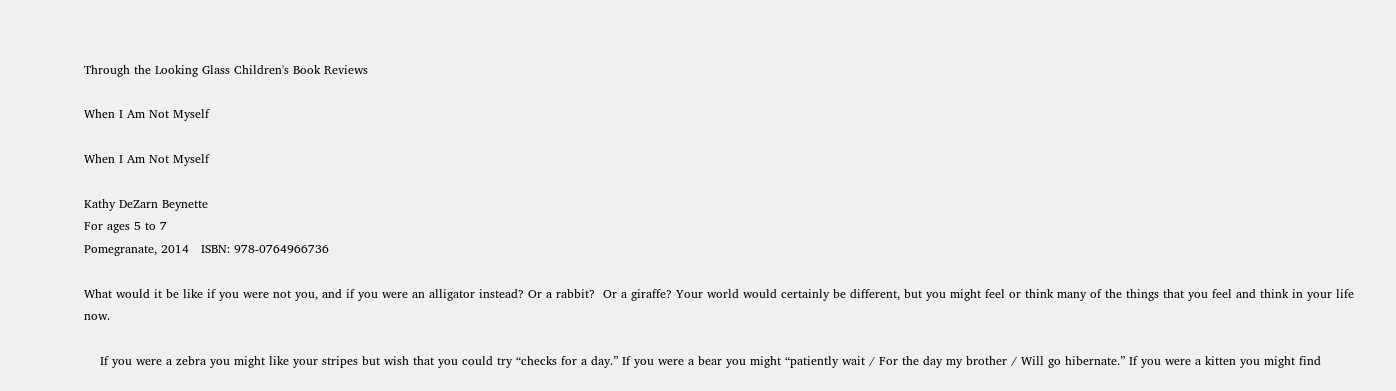Through the Looking Glass Children's Book Reviews

When I Am Not Myself

When I Am Not Myself

Kathy DeZarn Beynette
For ages 5 to 7
Pomegranate, 2014   ISBN: 978-0764966736

What would it be like if you were not you, and if you were an alligator instead? Or a rabbit?  Or a giraffe? Your world would certainly be different, but you might feel or think many of the things that you feel and think in your life now.

    If you were a zebra you might like your stripes but wish that you could try “checks for a day.” If you were a bear you might “patiently wait / For the day my brother / Will go hibernate.” If you were a kitten you might find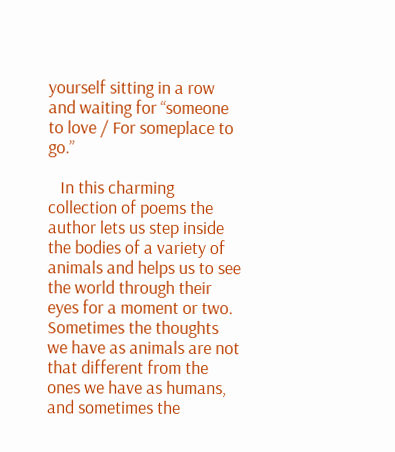yourself sitting in a row and waiting for “someone to love / For someplace to go.”

   In this charming collection of poems the author lets us step inside the bodies of a variety of animals and helps us to see the world through their eyes for a moment or two. Sometimes the thoughts we have as animals are not that different from the ones we have as humans, and sometimes the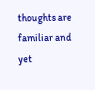thoughts are familiar and yet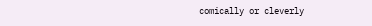comically or cleverly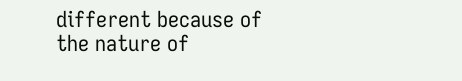different because of the nature of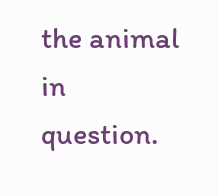the animal in question.